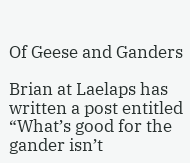Of Geese and Ganders

Brian at Laelaps has written a post entitled “What’s good for the gander isn’t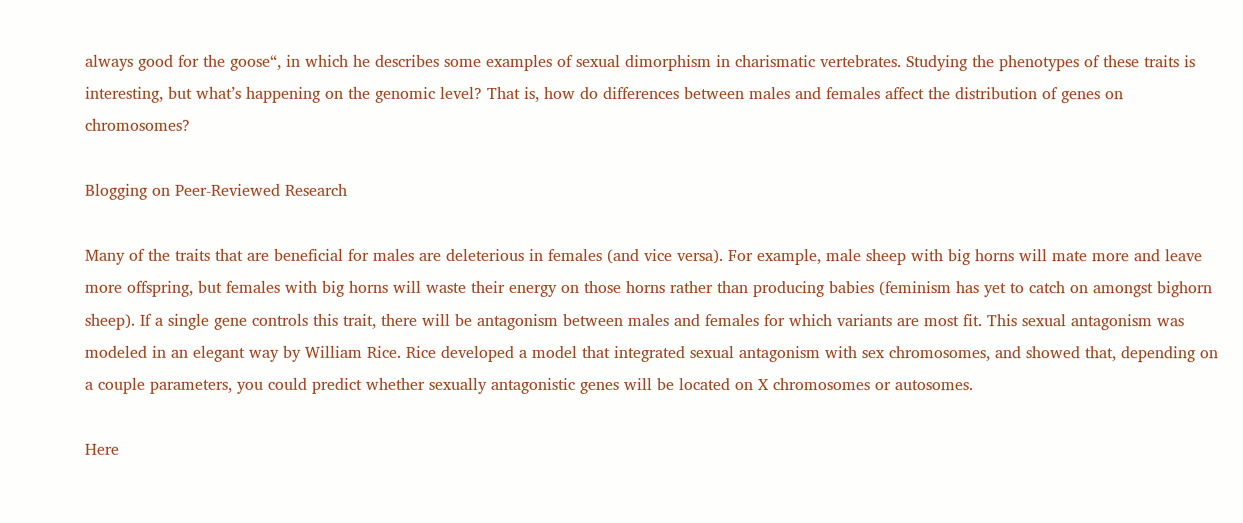always good for the goose“, in which he describes some examples of sexual dimorphism in charismatic vertebrates. Studying the phenotypes of these traits is interesting, but what’s happening on the genomic level? That is, how do differences between males and females affect the distribution of genes on chromosomes?

Blogging on Peer-Reviewed Research

Many of the traits that are beneficial for males are deleterious in females (and vice versa). For example, male sheep with big horns will mate more and leave more offspring, but females with big horns will waste their energy on those horns rather than producing babies (feminism has yet to catch on amongst bighorn sheep). If a single gene controls this trait, there will be antagonism between males and females for which variants are most fit. This sexual antagonism was modeled in an elegant way by William Rice. Rice developed a model that integrated sexual antagonism with sex chromosomes, and showed that, depending on a couple parameters, you could predict whether sexually antagonistic genes will be located on X chromosomes or autosomes.

Here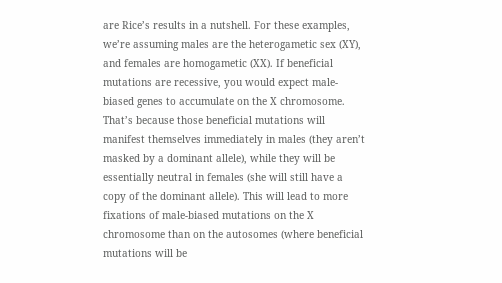are Rice’s results in a nutshell. For these examples, we’re assuming males are the heterogametic sex (XY), and females are homogametic (XX). If beneficial mutations are recessive, you would expect male-biased genes to accumulate on the X chromosome. That’s because those beneficial mutations will manifest themselves immediately in males (they aren’t masked by a dominant allele), while they will be essentially neutral in females (she will still have a copy of the dominant allele). This will lead to more fixations of male-biased mutations on the X chromosome than on the autosomes (where beneficial mutations will be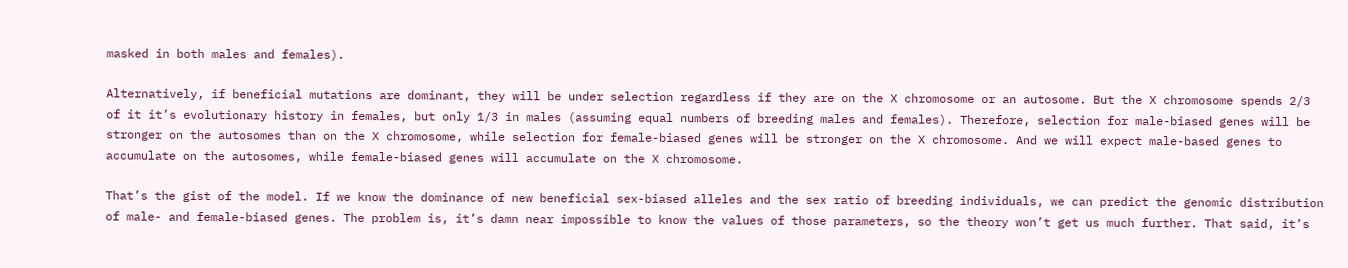masked in both males and females).

Alternatively, if beneficial mutations are dominant, they will be under selection regardless if they are on the X chromosome or an autosome. But the X chromosome spends 2/3 of it it’s evolutionary history in females, but only 1/3 in males (assuming equal numbers of breeding males and females). Therefore, selection for male-biased genes will be stronger on the autosomes than on the X chromosome, while selection for female-biased genes will be stronger on the X chromosome. And we will expect male-based genes to accumulate on the autosomes, while female-biased genes will accumulate on the X chromosome.

That’s the gist of the model. If we know the dominance of new beneficial sex-biased alleles and the sex ratio of breeding individuals, we can predict the genomic distribution of male- and female-biased genes. The problem is, it’s damn near impossible to know the values of those parameters, so the theory won’t get us much further. That said, it’s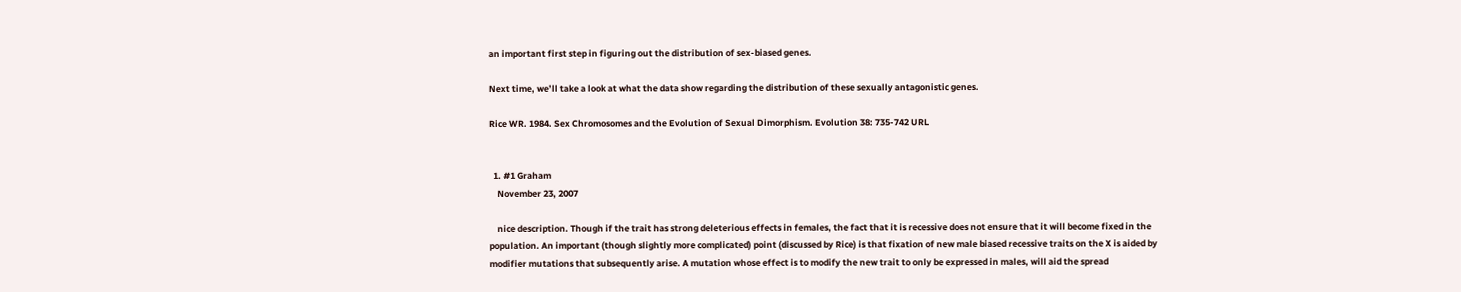an important first step in figuring out the distribution of sex-biased genes.

Next time, we’ll take a look at what the data show regarding the distribution of these sexually antagonistic genes.

Rice WR. 1984. Sex Chromosomes and the Evolution of Sexual Dimorphism. Evolution 38: 735-742 URL


  1. #1 Graham
    November 23, 2007

    nice description. Though if the trait has strong deleterious effects in females, the fact that it is recessive does not ensure that it will become fixed in the population. An important (though slightly more complicated) point (discussed by Rice) is that fixation of new male biased recessive traits on the X is aided by modifier mutations that subsequently arise. A mutation whose effect is to modify the new trait to only be expressed in males, will aid the spread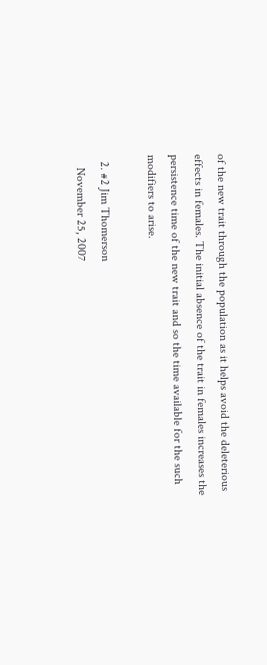of the new trait through the population as it helps avoid the deleterious effects in females. The initial absence of the trait in females increases the persistence time of the new trait and so the time available for the such modifiers to arise.

  2. #2 Jim Thomerson
    November 25, 2007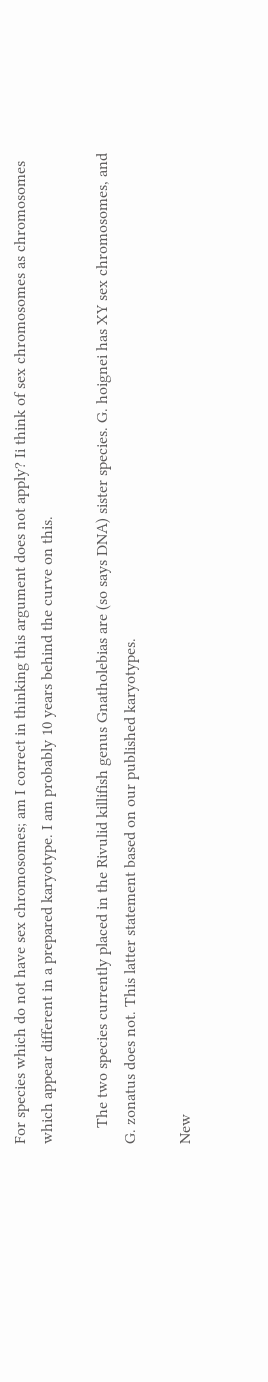For species which do not have sex chromosomes; am I correct in thinking this argument does not apply? Ii think of sex chromosomes as chromosomes which appear different in a prepared karyotype. I am probably 10 years behind the curve on this.

    The two species currently placed in the Rivulid killifish genus Gnatholebias are (so says DNA) sister species. G. hoignei has XY sex chromosomes, and G. zonatus does not. This latter statement based on our published karyotypes.

New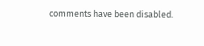comments have been disabled.